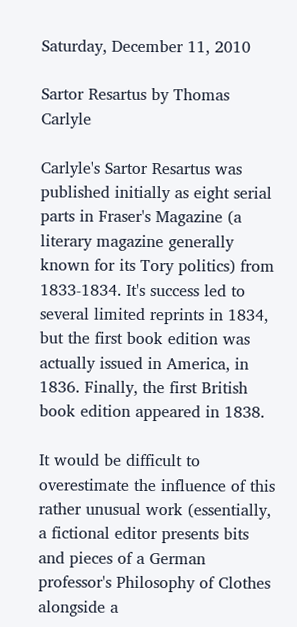Saturday, December 11, 2010

Sartor Resartus by Thomas Carlyle

Carlyle's Sartor Resartus was published initially as eight serial parts in Fraser's Magazine (a literary magazine generally known for its Tory politics) from 1833-1834. It's success led to several limited reprints in 1834, but the first book edition was actually issued in America, in 1836. Finally, the first British book edition appeared in 1838.

It would be difficult to overestimate the influence of this rather unusual work (essentially, a fictional editor presents bits and pieces of a German professor's Philosophy of Clothes alongside a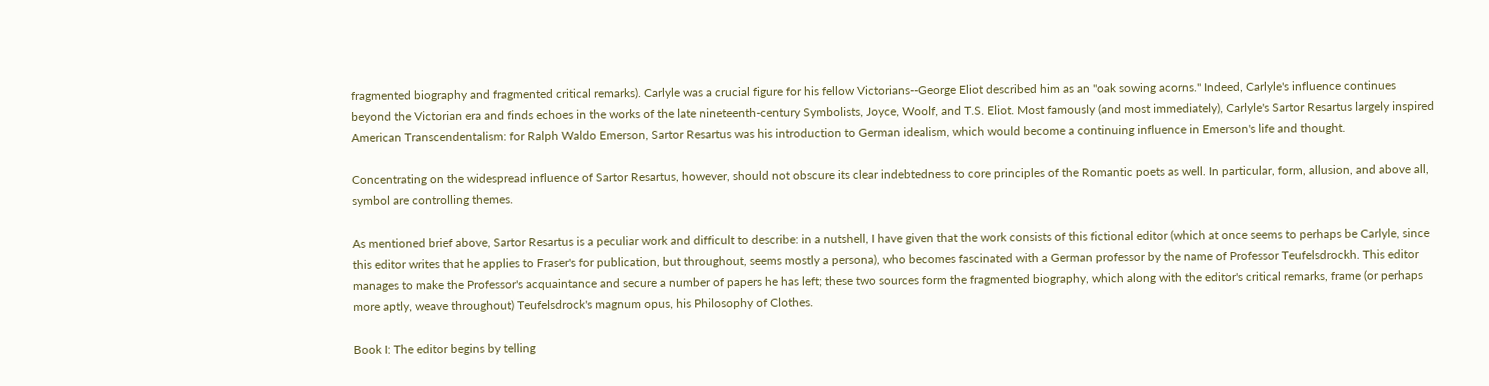fragmented biography and fragmented critical remarks). Carlyle was a crucial figure for his fellow Victorians--George Eliot described him as an "oak sowing acorns." Indeed, Carlyle's influence continues beyond the Victorian era and finds echoes in the works of the late nineteenth-century Symbolists, Joyce, Woolf, and T.S. Eliot. Most famously (and most immediately), Carlyle's Sartor Resartus largely inspired American Transcendentalism: for Ralph Waldo Emerson, Sartor Resartus was his introduction to German idealism, which would become a continuing influence in Emerson's life and thought.

Concentrating on the widespread influence of Sartor Resartus, however, should not obscure its clear indebtedness to core principles of the Romantic poets as well. In particular, form, allusion, and above all, symbol are controlling themes.

As mentioned brief above, Sartor Resartus is a peculiar work and difficult to describe: in a nutshell, I have given that the work consists of this fictional editor (which at once seems to perhaps be Carlyle, since this editor writes that he applies to Fraser's for publication, but throughout, seems mostly a persona), who becomes fascinated with a German professor by the name of Professor Teufelsdrockh. This editor manages to make the Professor's acquaintance and secure a number of papers he has left; these two sources form the fragmented biography, which along with the editor's critical remarks, frame (or perhaps more aptly, weave throughout) Teufelsdrock's magnum opus, his Philosophy of Clothes.

Book I: The editor begins by telling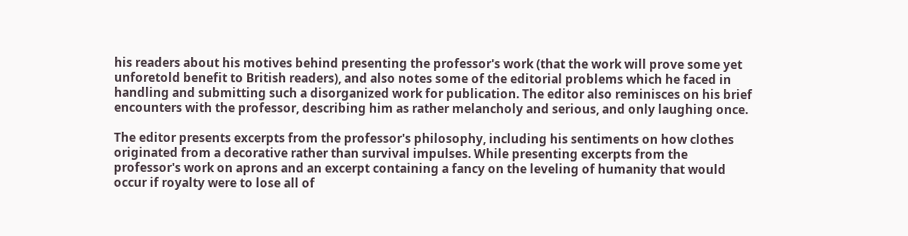his readers about his motives behind presenting the professor's work (that the work will prove some yet unforetold benefit to British readers), and also notes some of the editorial problems which he faced in handling and submitting such a disorganized work for publication. The editor also reminisces on his brief encounters with the professor, describing him as rather melancholy and serious, and only laughing once.

The editor presents excerpts from the professor's philosophy, including his sentiments on how clothes originated from a decorative rather than survival impulses. While presenting excerpts from the professor's work on aprons and an excerpt containing a fancy on the leveling of humanity that would occur if royalty were to lose all of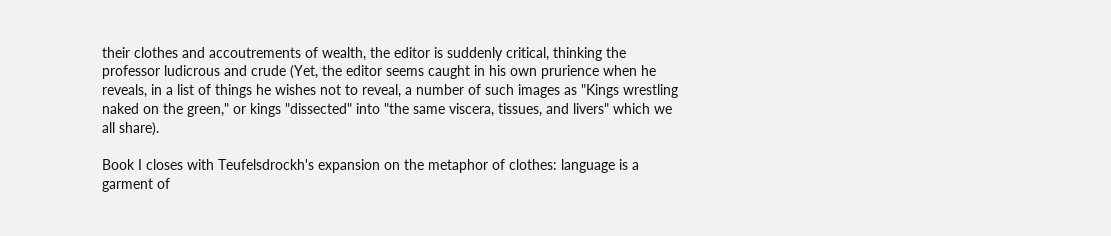their clothes and accoutrements of wealth, the editor is suddenly critical, thinking the professor ludicrous and crude (Yet, the editor seems caught in his own prurience when he reveals, in a list of things he wishes not to reveal, a number of such images as "Kings wrestling naked on the green," or kings "dissected" into "the same viscera, tissues, and livers" which we all share).

Book I closes with Teufelsdrockh's expansion on the metaphor of clothes: language is a garment of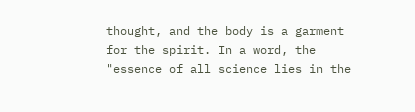thought, and the body is a garment for the spirit. In a word, the "essence of all science lies in the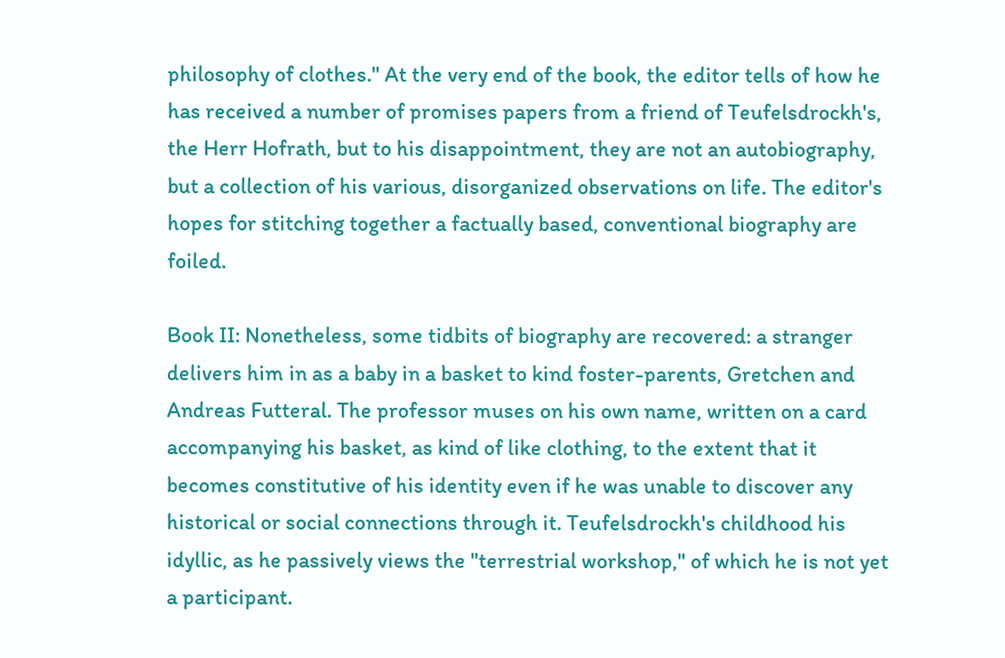philosophy of clothes." At the very end of the book, the editor tells of how he has received a number of promises papers from a friend of Teufelsdrockh's, the Herr Hofrath, but to his disappointment, they are not an autobiography, but a collection of his various, disorganized observations on life. The editor's hopes for stitching together a factually based, conventional biography are foiled.

Book II: Nonetheless, some tidbits of biography are recovered: a stranger delivers him in as a baby in a basket to kind foster-parents, Gretchen and Andreas Futteral. The professor muses on his own name, written on a card accompanying his basket, as kind of like clothing, to the extent that it becomes constitutive of his identity even if he was unable to discover any historical or social connections through it. Teufelsdrockh's childhood his idyllic, as he passively views the "terrestrial workshop," of which he is not yet a participant.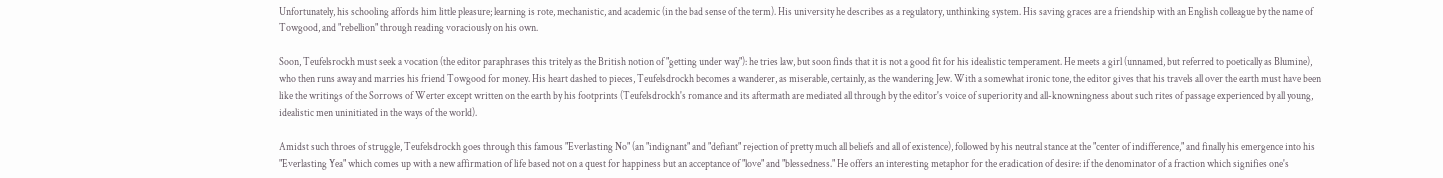Unfortunately, his schooling affords him little pleasure; learning is rote, mechanistic, and academic (in the bad sense of the term). His university he describes as a regulatory, unthinking system. His saving graces are a friendship with an English colleague by the name of Towgood, and "rebellion" through reading voraciously on his own.

Soon, Teufelsrockh must seek a vocation (the editor paraphrases this tritely as the British notion of "getting under way"): he tries law, but soon finds that it is not a good fit for his idealistic temperament. He meets a girl (unnamed, but referred to poetically as Blumine), who then runs away and marries his friend Towgood for money. His heart dashed to pieces, Teufelsdrockh becomes a wanderer, as miserable, certainly, as the wandering Jew. With a somewhat ironic tone, the editor gives that his travels all over the earth must have been like the writings of the Sorrows of Werter except written on the earth by his footprints (Teufelsdrockh's romance and its aftermath are mediated all through by the editor's voice of superiority and all-knowningness about such rites of passage experienced by all young, idealistic men uninitiated in the ways of the world).

Amidst such throes of struggle, Teufelsdrockh goes through this famous "Everlasting No" (an "indignant" and "defiant" rejection of pretty much all beliefs and all of existence), followed by his neutral stance at the "center of indifference," and finally his emergence into his "Everlasting Yea" which comes up with a new affirmation of life based not on a quest for happiness but an acceptance of "love" and "blessedness." He offers an interesting metaphor for the eradication of desire: if the denominator of a fraction which signifies one's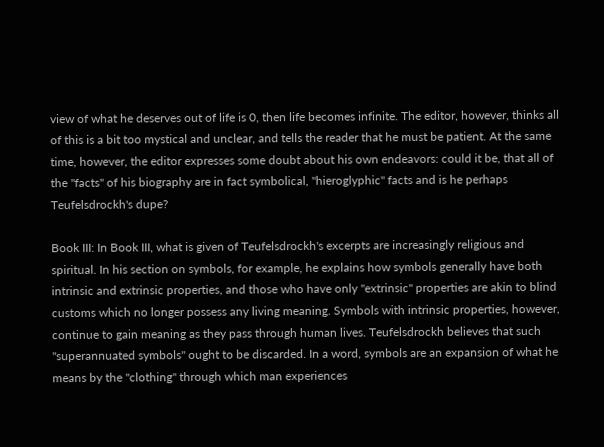view of what he deserves out of life is 0, then life becomes infinite. The editor, however, thinks all of this is a bit too mystical and unclear, and tells the reader that he must be patient. At the same time, however, the editor expresses some doubt about his own endeavors: could it be, that all of the "facts" of his biography are in fact symbolical, "hieroglyphic" facts and is he perhaps Teufelsdrockh's dupe?

Book III: In Book III, what is given of Teufelsdrockh's excerpts are increasingly religious and spiritual. In his section on symbols, for example, he explains how symbols generally have both intrinsic and extrinsic properties, and those who have only "extrinsic" properties are akin to blind customs which no longer possess any living meaning. Symbols with intrinsic properties, however, continue to gain meaning as they pass through human lives. Teufelsdrockh believes that such "superannuated symbols" ought to be discarded. In a word, symbols are an expansion of what he means by the "clothing" through which man experiences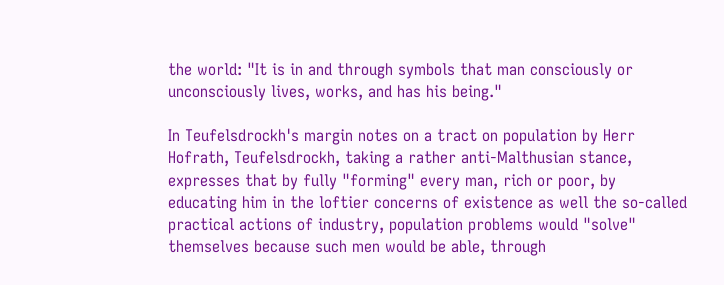the world: "It is in and through symbols that man consciously or unconsciously lives, works, and has his being."

In Teufelsdrockh's margin notes on a tract on population by Herr Hofrath, Teufelsdrockh, taking a rather anti-Malthusian stance, expresses that by fully "forming" every man, rich or poor, by educating him in the loftier concerns of existence as well the so-called practical actions of industry, population problems would "solve" themselves because such men would be able, through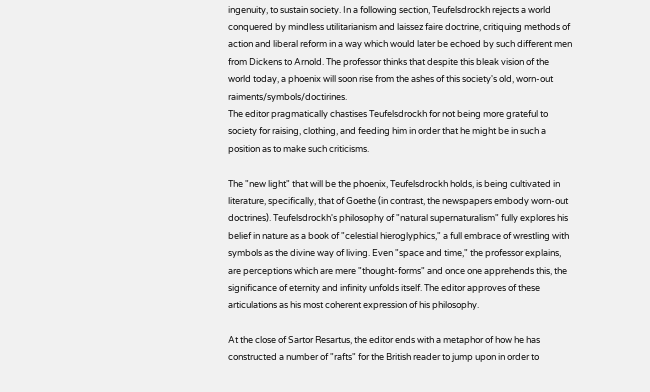ingenuity, to sustain society. In a following section, Teufelsdrockh rejects a world conquered by mindless utilitarianism and laissez faire doctrine, critiquing methods of action and liberal reform in a way which would later be echoed by such different men from Dickens to Arnold. The professor thinks that despite this bleak vision of the world today, a phoenix will soon rise from the ashes of this society's old, worn-out raiments/symbols/doctirines.
The editor pragmatically chastises Teufelsdrockh for not being more grateful to society for raising, clothing, and feeding him in order that he might be in such a position as to make such criticisms.

The "new light" that will be the phoenix, Teufelsdrockh holds, is being cultivated in literature, specifically, that of Goethe (in contrast, the newspapers embody worn-out doctrines). Teufelsdrockh's philosophy of "natural supernaturalism" fully explores his belief in nature as a book of "celestial hieroglyphics," a full embrace of wrestling with symbols as the divine way of living. Even "space and time," the professor explains, are perceptions which are mere "thought-forms" and once one apprehends this, the significance of eternity and infinity unfolds itself. The editor approves of these articulations as his most coherent expression of his philosophy.

At the close of Sartor Resartus, the editor ends with a metaphor of how he has constructed a number of "rafts" for the British reader to jump upon in order to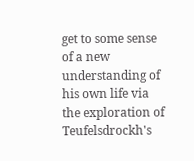get to some sense of a new understanding of his own life via the exploration of Teufelsdrockh's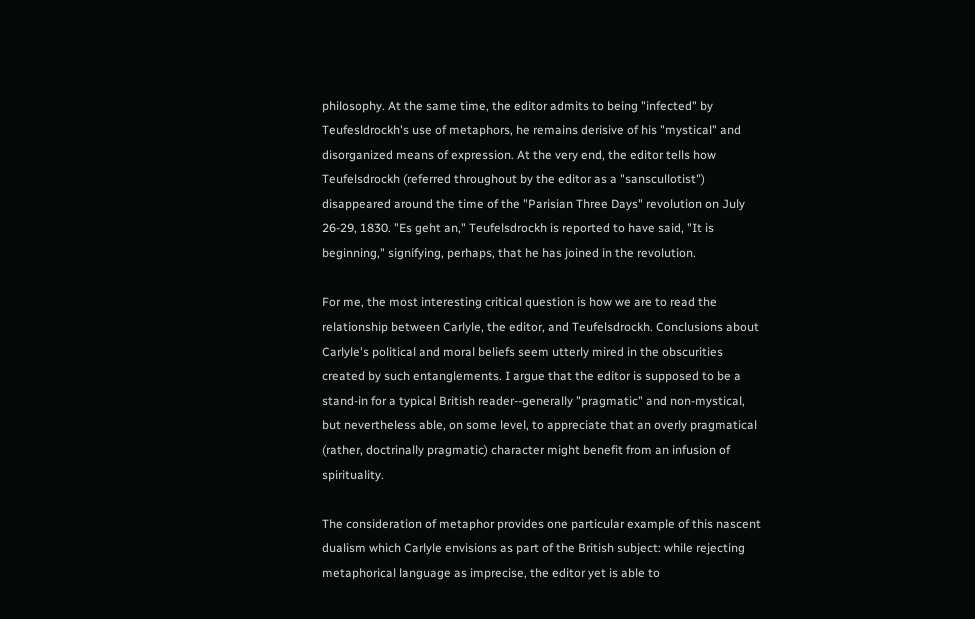philosophy. At the same time, the editor admits to being "infected" by Teufesldrockh's use of metaphors, he remains derisive of his "mystical" and disorganized means of expression. At the very end, the editor tells how Teufelsdrockh (referred throughout by the editor as a "sanscullotist") disappeared around the time of the "Parisian Three Days" revolution on July 26-29, 1830. "Es geht an," Teufelsdrockh is reported to have said, "It is beginning," signifying, perhaps, that he has joined in the revolution.

For me, the most interesting critical question is how we are to read the relationship between Carlyle, the editor, and Teufelsdrockh. Conclusions about Carlyle's political and moral beliefs seem utterly mired in the obscurities created by such entanglements. I argue that the editor is supposed to be a stand-in for a typical British reader--generally "pragmatic" and non-mystical, but nevertheless able, on some level, to appreciate that an overly pragmatical (rather, doctrinally pragmatic) character might benefit from an infusion of spirituality.

The consideration of metaphor provides one particular example of this nascent dualism which Carlyle envisions as part of the British subject: while rejecting metaphorical language as imprecise, the editor yet is able to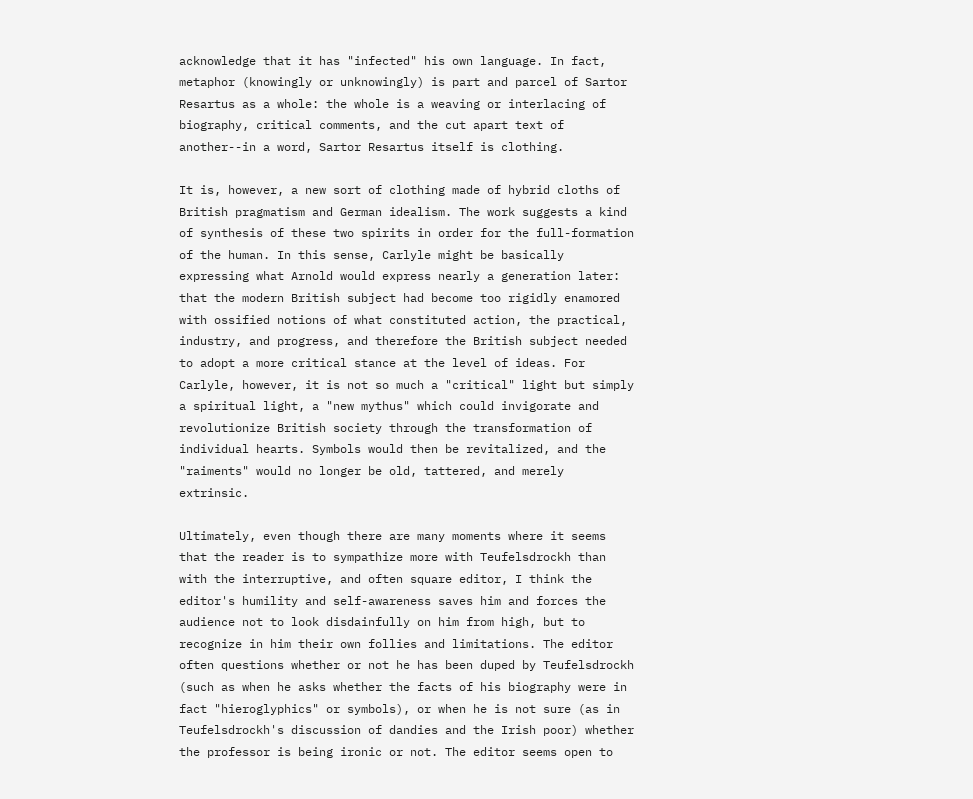acknowledge that it has "infected" his own language. In fact, metaphor (knowingly or unknowingly) is part and parcel of Sartor Resartus as a whole: the whole is a weaving or interlacing of biography, critical comments, and the cut apart text of another--in a word, Sartor Resartus itself is clothing.

It is, however, a new sort of clothing made of hybrid cloths of British pragmatism and German idealism. The work suggests a kind of synthesis of these two spirits in order for the full-formation of the human. In this sense, Carlyle might be basically expressing what Arnold would express nearly a generation later: that the modern British subject had become too rigidly enamored with ossified notions of what constituted action, the practical, industry, and progress, and therefore the British subject needed to adopt a more critical stance at the level of ideas. For Carlyle, however, it is not so much a "critical" light but simply a spiritual light, a "new mythus" which could invigorate and revolutionize British society through the transformation of individual hearts. Symbols would then be revitalized, and the "raiments" would no longer be old, tattered, and merely extrinsic.

Ultimately, even though there are many moments where it seems that the reader is to sympathize more with Teufelsdrockh than with the interruptive, and often square editor, I think the editor's humility and self-awareness saves him and forces the audience not to look disdainfully on him from high, but to recognize in him their own follies and limitations. The editor often questions whether or not he has been duped by Teufelsdrockh (such as when he asks whether the facts of his biography were in fact "hieroglyphics" or symbols), or when he is not sure (as in Teufelsdrockh's discussion of dandies and the Irish poor) whether the professor is being ironic or not. The editor seems open to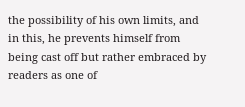the possibility of his own limits, and in this, he prevents himself from being cast off but rather embraced by readers as one of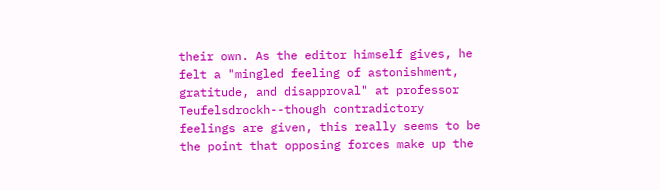their own. As the editor himself gives, he felt a "mingled feeling of astonishment, gratitude, and disapproval" at professor Teufelsdrockh--though contradictory feelings are given, this really seems to be the point that opposing forces make up the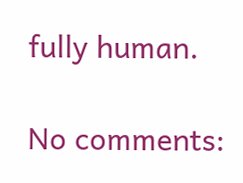fully human.

No comments: